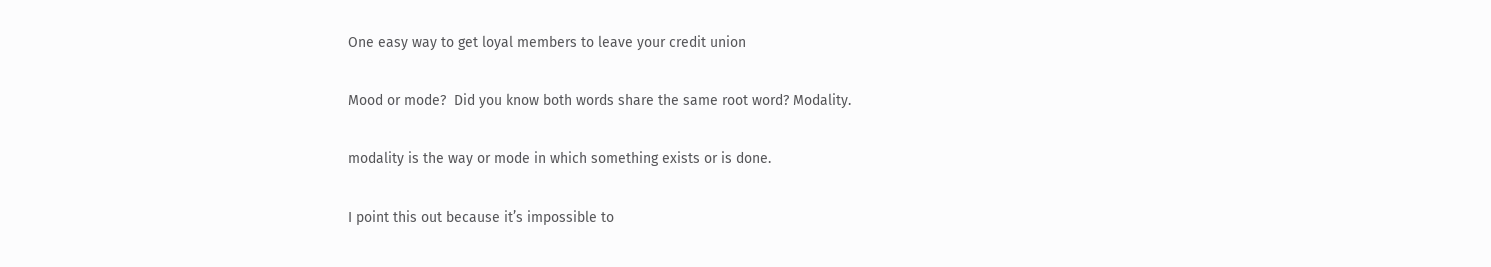One easy way to get loyal members to leave your credit union

Mood or mode?  Did you know both words share the same root word? Modality.

modality is the way or mode in which something exists or is done.

I point this out because it’s impossible to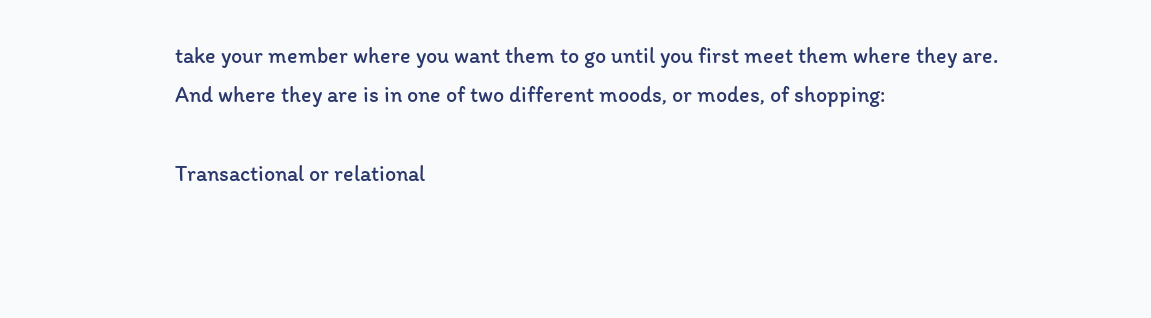take your member where you want them to go until you first meet them where they are. And where they are is in one of two different moods, or modes, of shopping:

Transactional or relational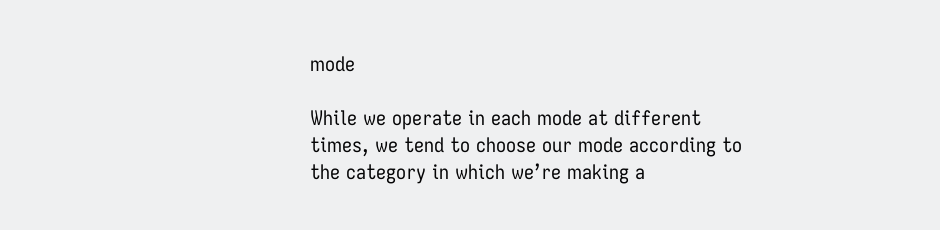mode

While we operate in each mode at different times, we tend to choose our mode according to the category in which we’re making a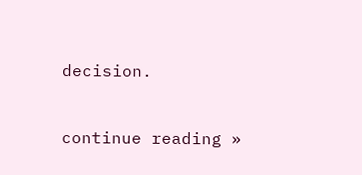decision.


continue reading »